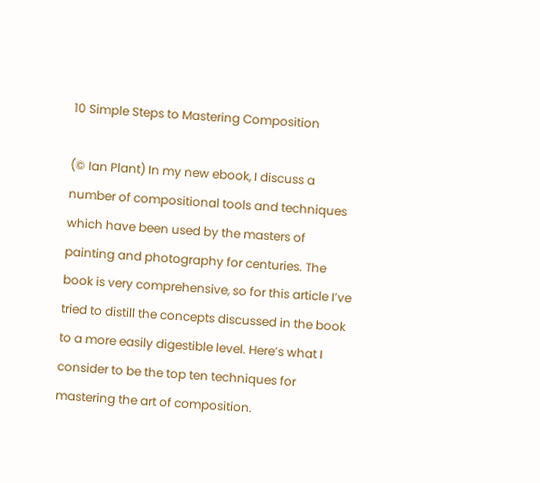10 Simple Steps to Mastering Composition

(© Ian Plant) In my new ebook, I discuss a number of compositional tools and techniques which have been used by the masters of painting and photography for centuries. The book is very comprehensive, so for this article I’ve tried to distill the concepts discussed in the book to a more easily digestible level. Here’s what I consider to be the top ten techniques for mastering the art of composition.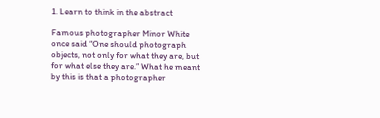1. Learn to think in the abstract

Famous photographer Minor White once said “One should photograph objects, not only for what they are, but for what else they are.” What he meant by this is that a photographer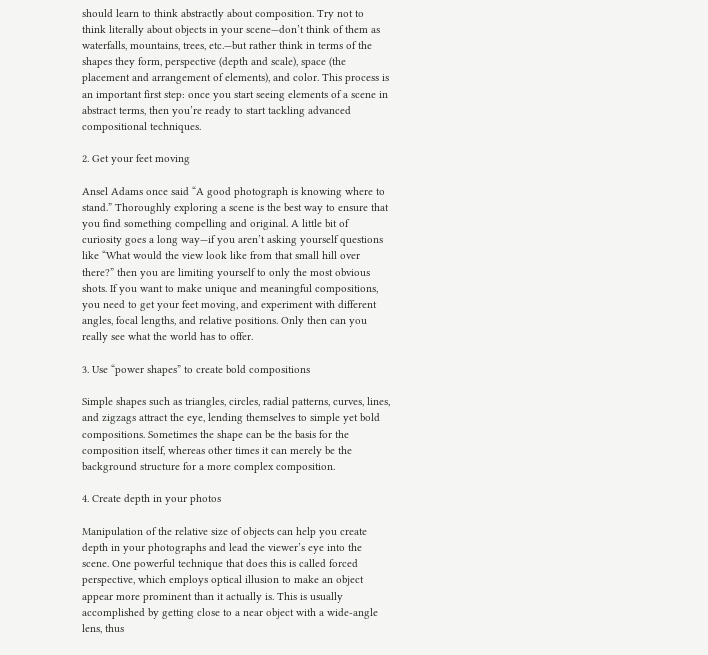should learn to think abstractly about composition. Try not to think literally about objects in your scene—don’t think of them as waterfalls, mountains, trees, etc.—but rather think in terms of the shapes they form, perspective (depth and scale), space (the placement and arrangement of elements), and color. This process is an important first step: once you start seeing elements of a scene in abstract terms, then you’re ready to start tackling advanced compositional techniques.

2. Get your feet moving

Ansel Adams once said “A good photograph is knowing where to stand.” Thoroughly exploring a scene is the best way to ensure that you find something compelling and original. A little bit of curiosity goes a long way—if you aren’t asking yourself questions like “What would the view look like from that small hill over there?” then you are limiting yourself to only the most obvious shots. If you want to make unique and meaningful compositions, you need to get your feet moving, and experiment with different angles, focal lengths, and relative positions. Only then can you really see what the world has to offer.

3. Use “power shapes” to create bold compositions

Simple shapes such as triangles, circles, radial patterns, curves, lines, and zigzags attract the eye, lending themselves to simple yet bold compositions. Sometimes the shape can be the basis for the composition itself, whereas other times it can merely be the background structure for a more complex composition.

4. Create depth in your photos

Manipulation of the relative size of objects can help you create depth in your photographs and lead the viewer’s eye into the scene. One powerful technique that does this is called forced perspective, which employs optical illusion to make an object appear more prominent than it actually is. This is usually accomplished by getting close to a near object with a wide-angle lens, thus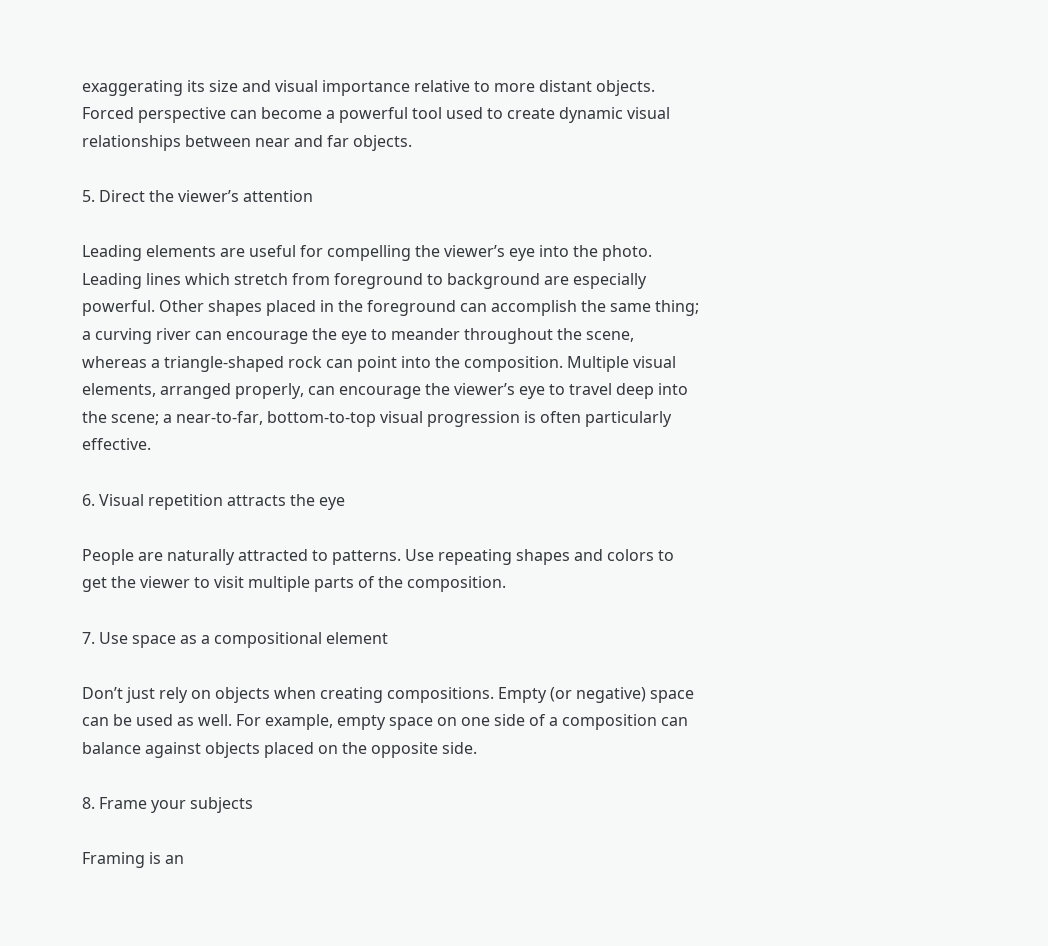exaggerating its size and visual importance relative to more distant objects. Forced perspective can become a powerful tool used to create dynamic visual relationships between near and far objects.

5. Direct the viewer’s attention

Leading elements are useful for compelling the viewer’s eye into the photo. Leading lines which stretch from foreground to background are especially powerful. Other shapes placed in the foreground can accomplish the same thing; a curving river can encourage the eye to meander throughout the scene, whereas a triangle-shaped rock can point into the composition. Multiple visual elements, arranged properly, can encourage the viewer’s eye to travel deep into the scene; a near-to-far, bottom-to-top visual progression is often particularly effective.

6. Visual repetition attracts the eye

People are naturally attracted to patterns. Use repeating shapes and colors to get the viewer to visit multiple parts of the composition.

7. Use space as a compositional element

Don’t just rely on objects when creating compositions. Empty (or negative) space can be used as well. For example, empty space on one side of a composition can balance against objects placed on the opposite side.

8. Frame your subjects

Framing is an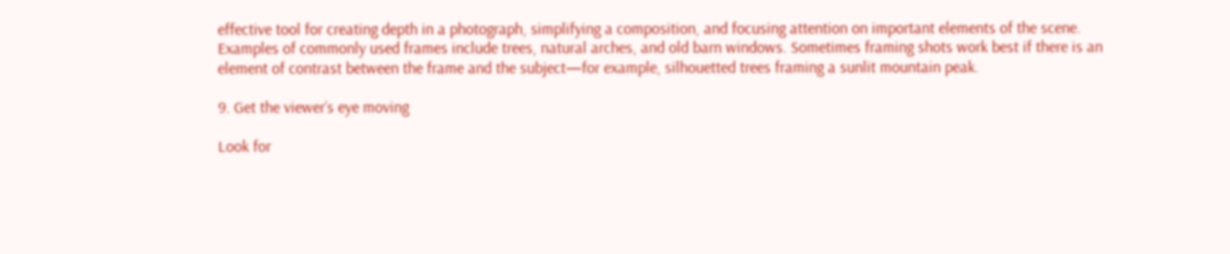effective tool for creating depth in a photograph, simplifying a composition, and focusing attention on important elements of the scene. Examples of commonly used frames include trees, natural arches, and old barn windows. Sometimes framing shots work best if there is an element of contrast between the frame and the subject—for example, silhouetted trees framing a sunlit mountain peak.

9. Get the viewer’s eye moving

Look for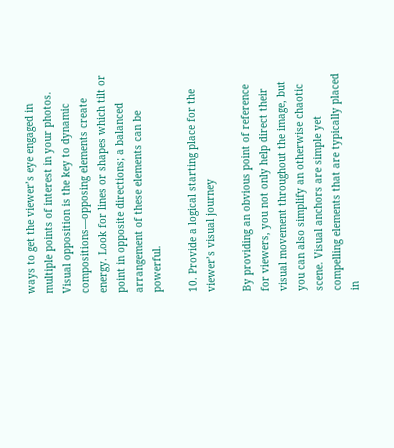ways to get the viewer’s eye engaged in multiple points of interest in your photos. Visual opposition is the key to dynamic compositions—opposing elements create energy. Look for lines or shapes which tilt or point in opposite directions; a balanced arrangement of these elements can be powerful.

10. Provide a logical starting place for the viewer’s visual journey

By providing an obvious point of reference for viewers, you not only help direct their visual movement throughout the image, but you can also simplify an otherwise chaotic scene. Visual anchors are simple yet compelling elements that are typically placed in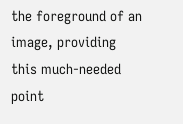the foreground of an image, providing this much-needed point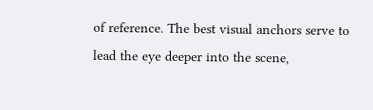of reference. The best visual anchors serve to lead the eye deeper into the scene,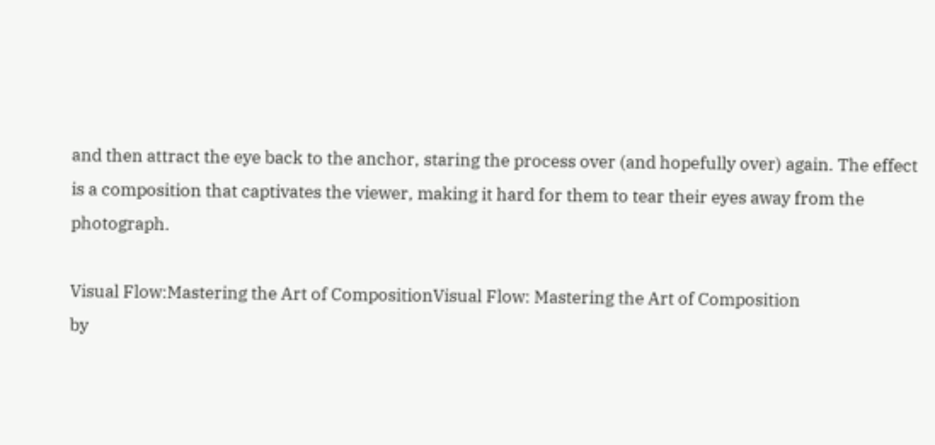and then attract the eye back to the anchor, staring the process over (and hopefully over) again. The effect is a composition that captivates the viewer, making it hard for them to tear their eyes away from the photograph.

Visual Flow:Mastering the Art of CompositionVisual Flow: Mastering the Art of Composition
by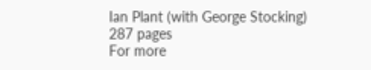Ian Plant (with George Stocking)
287 pages
For more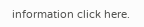information click here.